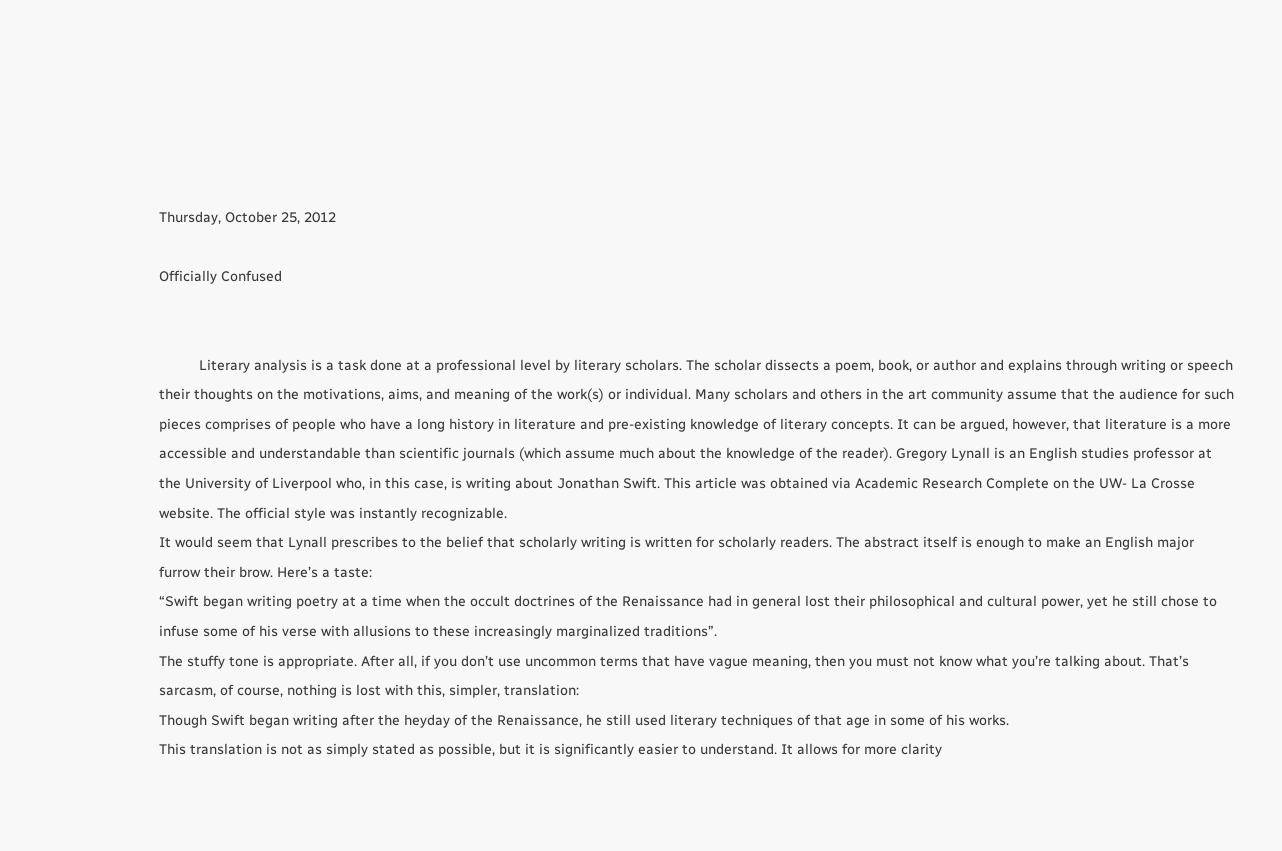Thursday, October 25, 2012

Officially Confused


          Literary analysis is a task done at a professional level by literary scholars. The scholar dissects a poem, book, or author and explains through writing or speech their thoughts on the motivations, aims, and meaning of the work(s) or individual. Many scholars and others in the art community assume that the audience for such pieces comprises of people who have a long history in literature and pre-existing knowledge of literary concepts. It can be argued, however, that literature is a more accessible and understandable than scientific journals (which assume much about the knowledge of the reader). Gregory Lynall is an English studies professor at the University of Liverpool who, in this case, is writing about Jonathan Swift. This article was obtained via Academic Research Complete on the UW- La Crosse website. The official style was instantly recognizable.
It would seem that Lynall prescribes to the belief that scholarly writing is written for scholarly readers. The abstract itself is enough to make an English major furrow their brow. Here’s a taste:
“Swift began writing poetry at a time when the occult doctrines of the Renaissance had in general lost their philosophical and cultural power, yet he still chose to infuse some of his verse with allusions to these increasingly marginalized traditions”.
The stuffy tone is appropriate. After all, if you don’t use uncommon terms that have vague meaning, then you must not know what you’re talking about. That’s sarcasm, of course, nothing is lost with this, simpler, translation:
Though Swift began writing after the heyday of the Renaissance, he still used literary techniques of that age in some of his works.
This translation is not as simply stated as possible, but it is significantly easier to understand. It allows for more clarity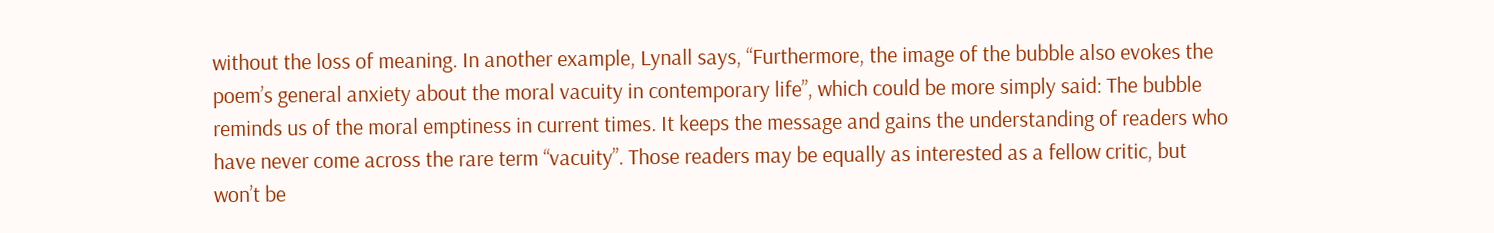without the loss of meaning. In another example, Lynall says, “Furthermore, the image of the bubble also evokes the poem’s general anxiety about the moral vacuity in contemporary life”, which could be more simply said: The bubble reminds us of the moral emptiness in current times. It keeps the message and gains the understanding of readers who have never come across the rare term “vacuity”. Those readers may be equally as interested as a fellow critic, but won’t be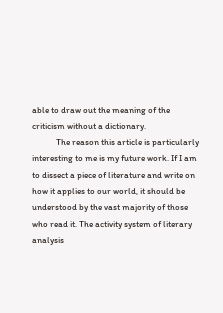able to draw out the meaning of the criticism without a dictionary.
            The reason this article is particularly interesting to me is my future work. If I am to dissect a piece of literature and write on how it applies to our world, it should be understood by the vast majority of those who read it. The activity system of literary analysis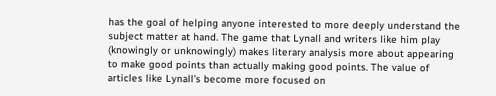has the goal of helping anyone interested to more deeply understand the subject matter at hand. The game that Lynall and writers like him play (knowingly or unknowingly) makes literary analysis more about appearing to make good points than actually making good points. The value of articles like Lynall’s become more focused on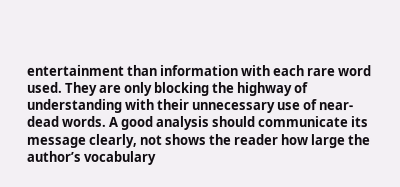entertainment than information with each rare word used. They are only blocking the highway of understanding with their unnecessary use of near-dead words. A good analysis should communicate its message clearly, not shows the reader how large the author’s vocabulary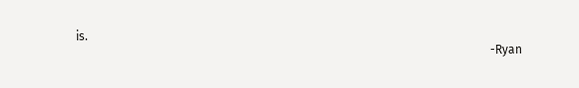is.
                                                                                                                                          -Ryan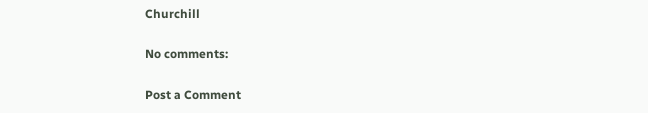Churchill

No comments:

Post a Comment